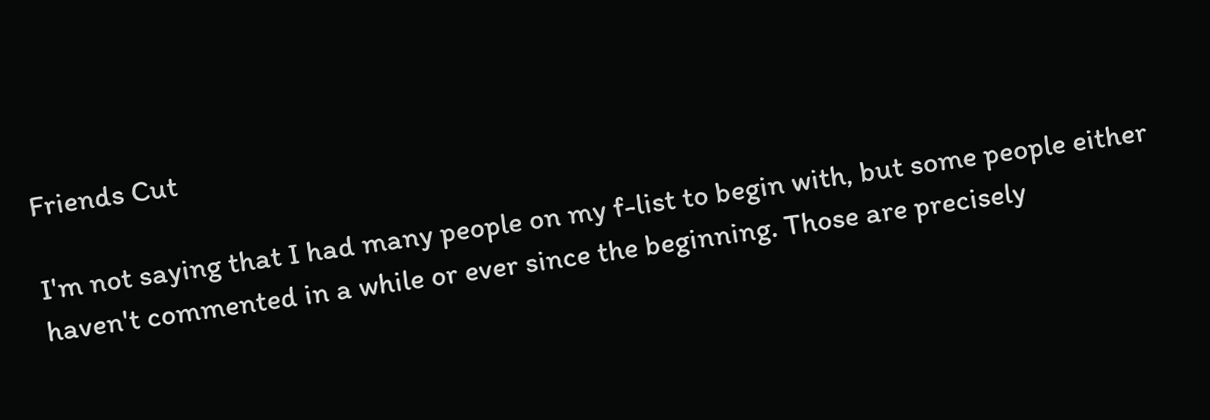Friends Cut

I'm not saying that I had many people on my f-list to begin with, but some people either haven't commented in a while or ever since the beginning. Those are precisely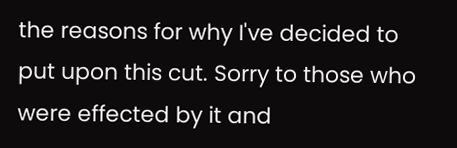the reasons for why I've decided to put upon this cut. Sorry to those who were effected by it and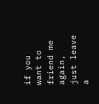if you want to friend me again, just leave a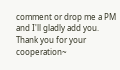comment or drop me a PM and I'll gladly add you. Thank you for your cooperation~